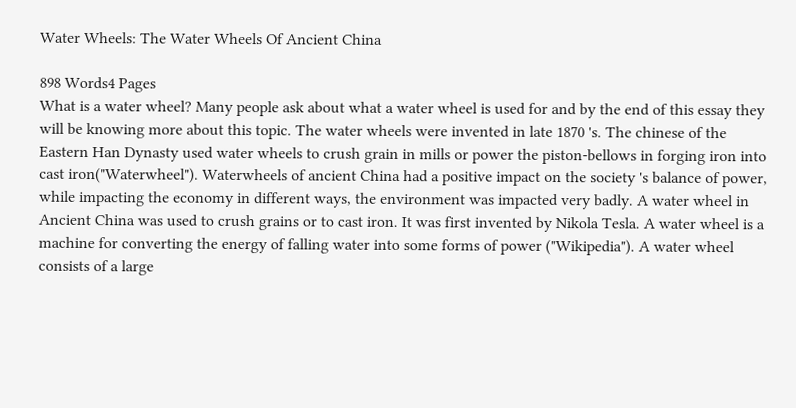Water Wheels: The Water Wheels Of Ancient China

898 Words4 Pages
What is a water wheel? Many people ask about what a water wheel is used for and by the end of this essay they will be knowing more about this topic. The water wheels were invented in late 1870 's. The chinese of the Eastern Han Dynasty used water wheels to crush grain in mills or power the piston-bellows in forging iron into cast iron("Waterwheel"). Waterwheels of ancient China had a positive impact on the society 's balance of power, while impacting the economy in different ways, the environment was impacted very badly. A water wheel in Ancient China was used to crush grains or to cast iron. It was first invented by Nikola Tesla. A water wheel is a machine for converting the energy of falling water into some forms of power ("Wikipedia"). A water wheel consists of a large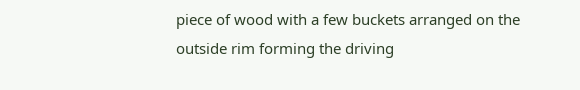piece of wood with a few buckets arranged on the outside rim forming the driving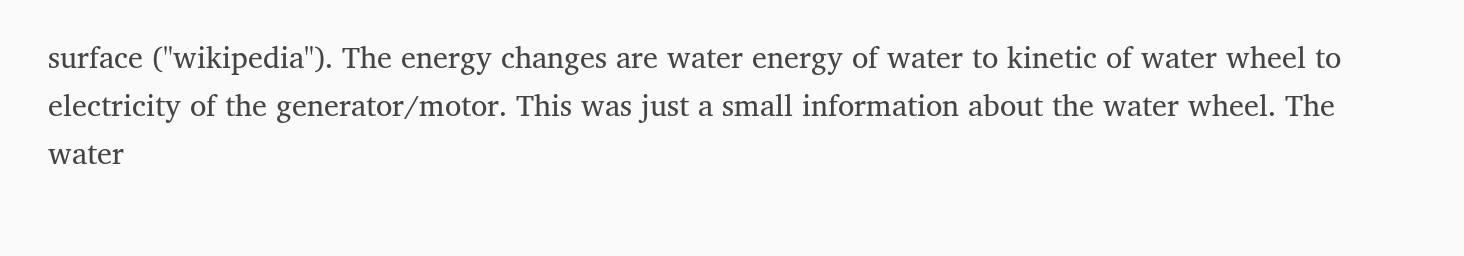surface ("wikipedia"). The energy changes are water energy of water to kinetic of water wheel to electricity of the generator/motor. This was just a small information about the water wheel. The water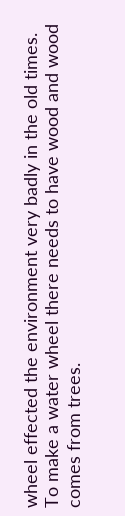wheel effected the environment very badly in the old times. To make a water wheel there needs to have wood and wood comes from trees.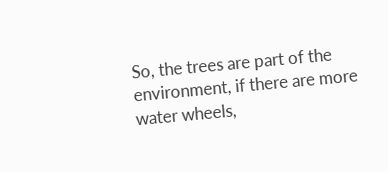So, the trees are part of the environment, if there are more water wheels,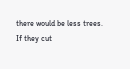there would be less trees. If they cut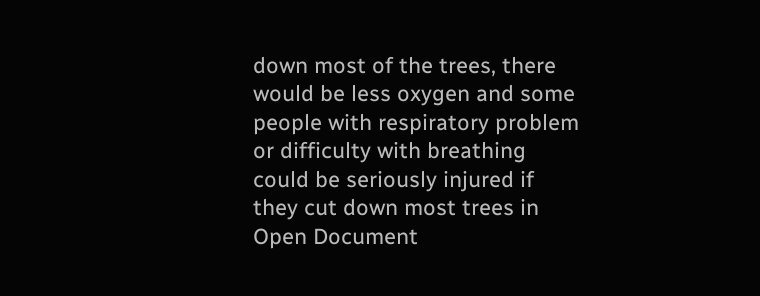down most of the trees, there would be less oxygen and some people with respiratory problem or difficulty with breathing could be seriously injured if they cut down most trees in
Open Document